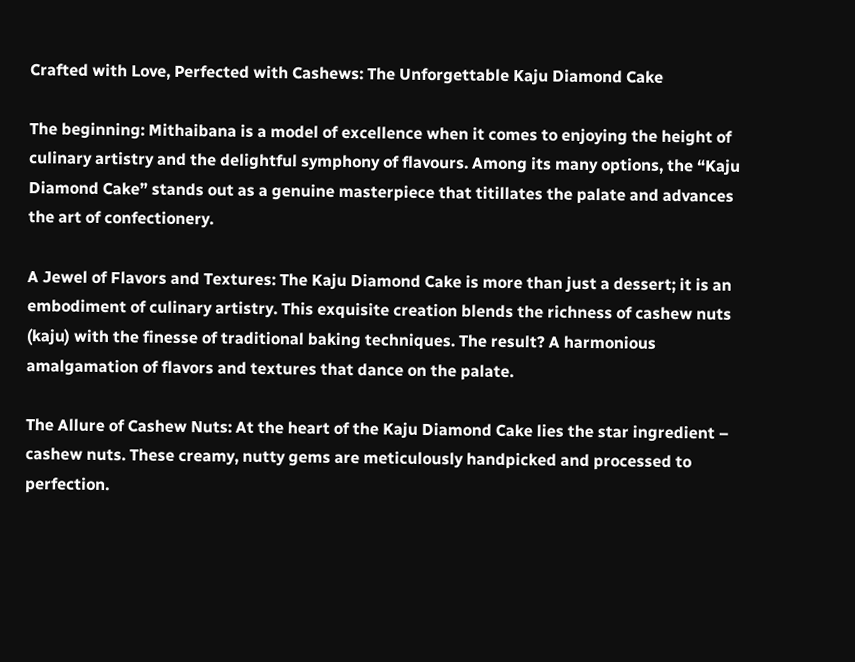Crafted with Love, Perfected with Cashews: The Unforgettable Kaju Diamond Cake

The beginning: Mithaibana is a model of excellence when it comes to enjoying the height of culinary artistry and the delightful symphony of flavours. Among its many options, the “Kaju Diamond Cake” stands out as a genuine masterpiece that titillates the palate and advances the art of confectionery.

A Jewel of Flavors and Textures: The Kaju Diamond Cake is more than just a dessert; it is an embodiment of culinary artistry. This exquisite creation blends the richness of cashew nuts (kaju) with the finesse of traditional baking techniques. The result? A harmonious amalgamation of flavors and textures that dance on the palate.

The Allure of Cashew Nuts: At the heart of the Kaju Diamond Cake lies the star ingredient – cashew nuts. These creamy, nutty gems are meticulously handpicked and processed to perfection.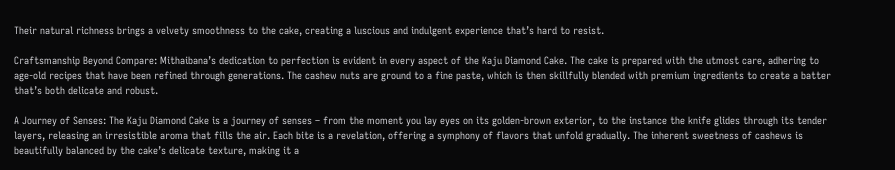Their natural richness brings a velvety smoothness to the cake, creating a luscious and indulgent experience that’s hard to resist.

Craftsmanship Beyond Compare: Mithaibana’s dedication to perfection is evident in every aspect of the Kaju Diamond Cake. The cake is prepared with the utmost care, adhering to age-old recipes that have been refined through generations. The cashew nuts are ground to a fine paste, which is then skillfully blended with premium ingredients to create a batter that’s both delicate and robust.

A Journey of Senses: The Kaju Diamond Cake is a journey of senses – from the moment you lay eyes on its golden-brown exterior, to the instance the knife glides through its tender layers, releasing an irresistible aroma that fills the air. Each bite is a revelation, offering a symphony of flavors that unfold gradually. The inherent sweetness of cashews is beautifully balanced by the cake’s delicate texture, making it a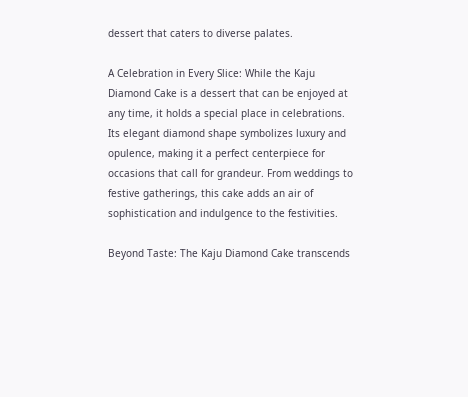dessert that caters to diverse palates.

A Celebration in Every Slice: While the Kaju Diamond Cake is a dessert that can be enjoyed at any time, it holds a special place in celebrations. Its elegant diamond shape symbolizes luxury and opulence, making it a perfect centerpiece for occasions that call for grandeur. From weddings to festive gatherings, this cake adds an air of sophistication and indulgence to the festivities.

Beyond Taste: The Kaju Diamond Cake transcends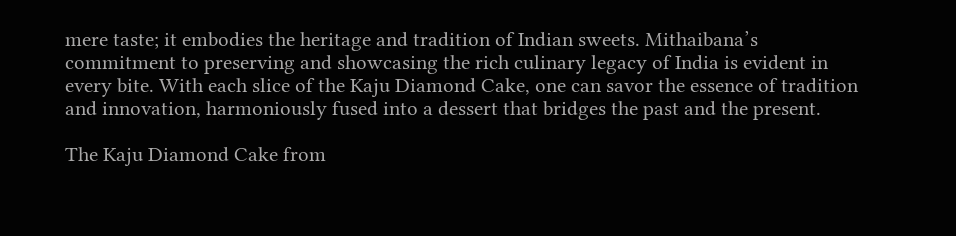mere taste; it embodies the heritage and tradition of Indian sweets. Mithaibana’s commitment to preserving and showcasing the rich culinary legacy of India is evident in every bite. With each slice of the Kaju Diamond Cake, one can savor the essence of tradition and innovation, harmoniously fused into a dessert that bridges the past and the present.

The Kaju Diamond Cake from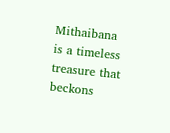Mithaibana is a timeless treasure that beckons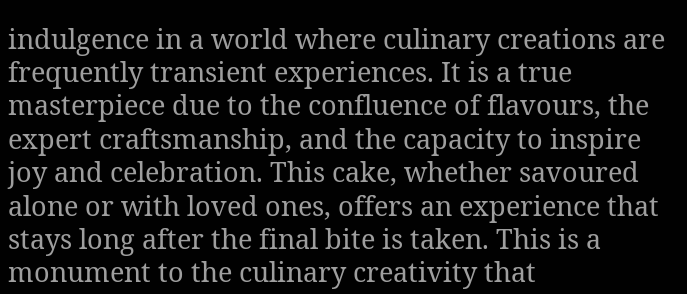indulgence in a world where culinary creations are frequently transient experiences. It is a true masterpiece due to the confluence of flavours, the expert craftsmanship, and the capacity to inspire joy and celebration. This cake, whether savoured alone or with loved ones, offers an experience that stays long after the final bite is taken. This is a monument to the culinary creativity that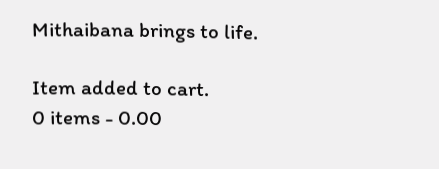Mithaibana brings to life.

Item added to cart.
0 items - 0.00